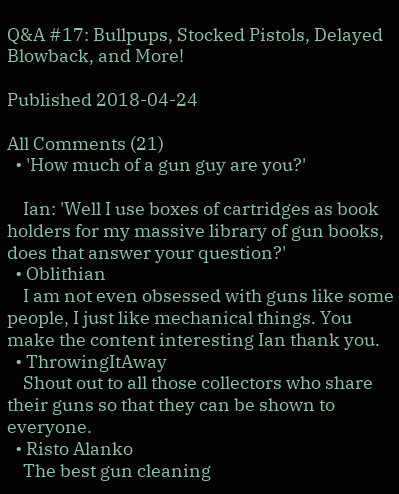Q&A #17: Bullpups, Stocked Pistols, Delayed Blowback, and More!

Published 2018-04-24

All Comments (21)
  • 'How much of a gun guy are you?'

    Ian: 'Well I use boxes of cartridges as book holders for my massive library of gun books, does that answer your question?'
  • Oblithian
    I am not even obsessed with guns like some people, I just like mechanical things. You make the content interesting Ian thank you.
  • ThrowingItAway
    Shout out to all those collectors who share their guns so that they can be shown to everyone.
  • Risto Alanko
    The best gun cleaning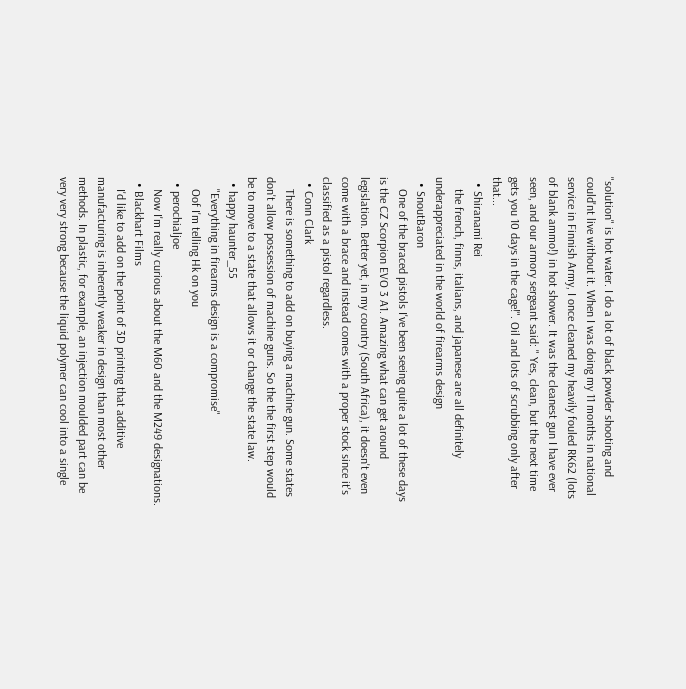"solution" is hot water. I do a lot of black powder shooting and could'nt live without it. When I was doing my 11 months in national service in Finnish Army, I once cleaned my heavily fouled RK62 (lots of blank ammo!) in hot shower. It was the cleanest gun I have ever seen, and our armory sergeant said: " Yes, clean, but the next time gets you 10 days in the cage!". Oil and lots of scrubbing only after that...
  • Shiranami Rei
    the french, finns, italians, and japanese are all definitely underappreciated in the world of firearms design
  • SnoutBaron
    One of the braced pistols I've been seeing quite a lot of these days is the CZ Scorpion EVO 3 A1. Amazing what can get around legislation. Better yet, in my country (South Africa), it doesn't even come with a brace and instead comes with a proper stock since it's classified as a pistol regardless.
  • Conn Clark
    There is something to add on buying a machine gun. Some states don't allow possession of machine guns. So the the first step would be to move to a state that allows it or change the state law.
  • happy haunter_55
    "Everything in firearms design is a compromise"
    Oof I'm telling Hk on you
  • perochialjoe
    Now I'm really curious about the M60 and the M249 designations.
  • Blackhart Films
    I'd like to add on the point of 3D printing that additive manufacturing is inherently weaker in design than most other methods. In plastic, for example, an injection moulded part can be very very strong because the liquid polymer can cool into a single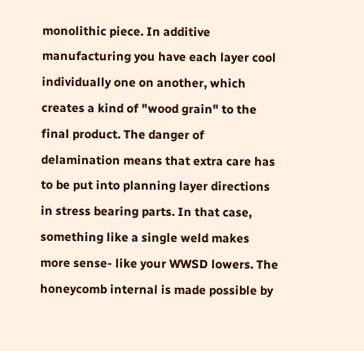monolithic piece. In additive manufacturing you have each layer cool individually one on another, which creates a kind of "wood grain" to the final product. The danger of delamination means that extra care has to be put into planning layer directions in stress bearing parts. In that case, something like a single weld makes more sense- like your WWSD lowers. The honeycomb internal is made possible by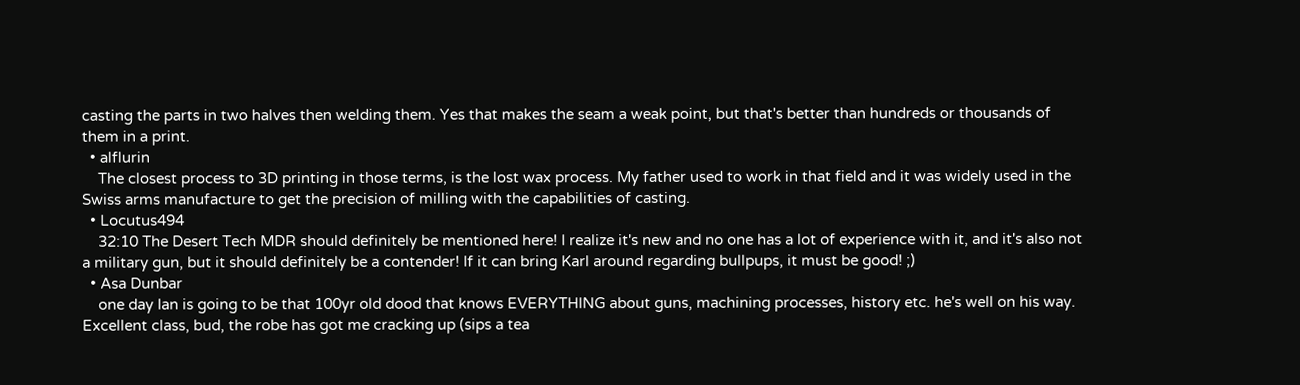casting the parts in two halves then welding them. Yes that makes the seam a weak point, but that's better than hundreds or thousands of them in a print.
  • alflurin
    The closest process to 3D printing in those terms, is the lost wax process. My father used to work in that field and it was widely used in the Swiss arms manufacture to get the precision of milling with the capabilities of casting.
  • Locutus494
    32:10 The Desert Tech MDR should definitely be mentioned here! I realize it's new and no one has a lot of experience with it, and it's also not a military gun, but it should definitely be a contender! If it can bring Karl around regarding bullpups, it must be good! ;)
  • Asa Dunbar
    one day Ian is going to be that 100yr old dood that knows EVERYTHING about guns, machining processes, history etc. he's well on his way. Excellent class, bud, the robe has got me cracking up (sips a tea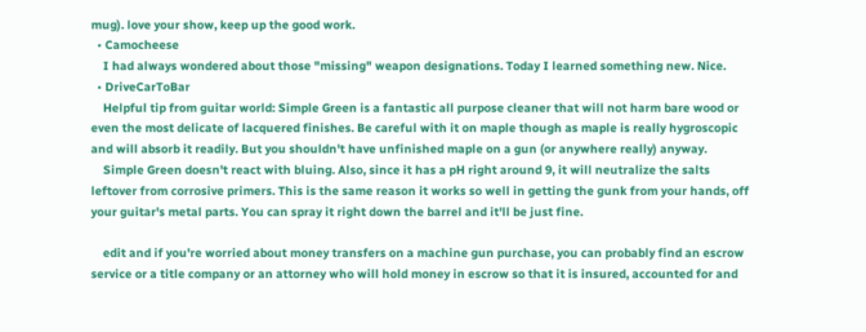mug). love your show, keep up the good work.
  • Camocheese
    I had always wondered about those "missing" weapon designations. Today I learned something new. Nice.
  • DriveCarToBar
    Helpful tip from guitar world: Simple Green is a fantastic all purpose cleaner that will not harm bare wood or even the most delicate of lacquered finishes. Be careful with it on maple though as maple is really hygroscopic and will absorb it readily. But you shouldn't have unfinished maple on a gun (or anywhere really) anyway.
    Simple Green doesn't react with bluing. Also, since it has a pH right around 9, it will neutralize the salts leftover from corrosive primers. This is the same reason it works so well in getting the gunk from your hands, off your guitar's metal parts. You can spray it right down the barrel and it'll be just fine.

    edit and if you're worried about money transfers on a machine gun purchase, you can probably find an escrow service or a title company or an attorney who will hold money in escrow so that it is insured, accounted for and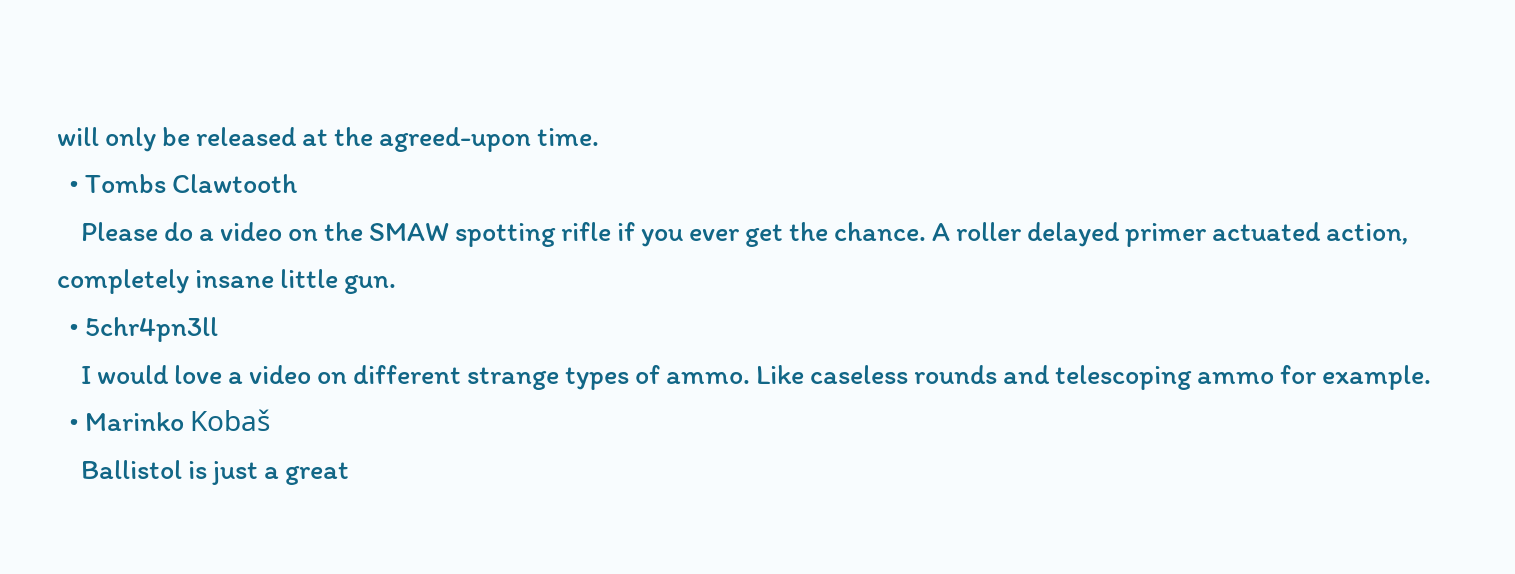will only be released at the agreed-upon time.
  • Tombs Clawtooth
    Please do a video on the SMAW spotting rifle if you ever get the chance. A roller delayed primer actuated action, completely insane little gun.
  • 5chr4pn3ll
    I would love a video on different strange types of ammo. Like caseless rounds and telescoping ammo for example.
  • Marinko Kobaš
    Ballistol is just a great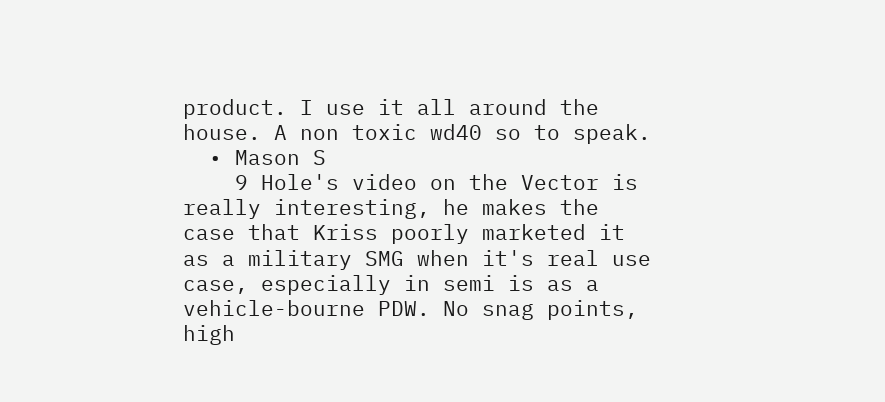product. I use it all around the house. A non toxic wd40 so to speak.
  • Mason S
    9 Hole's video on the Vector is really interesting, he makes the case that Kriss poorly marketed it as a military SMG when it's real use case, especially in semi is as a vehicle-bourne PDW. No snag points, high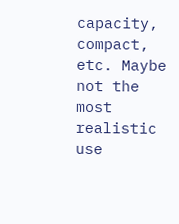capacity, compact, etc. Maybe not the most realistic use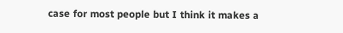case for most people but I think it makes a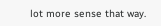lot more sense that way.